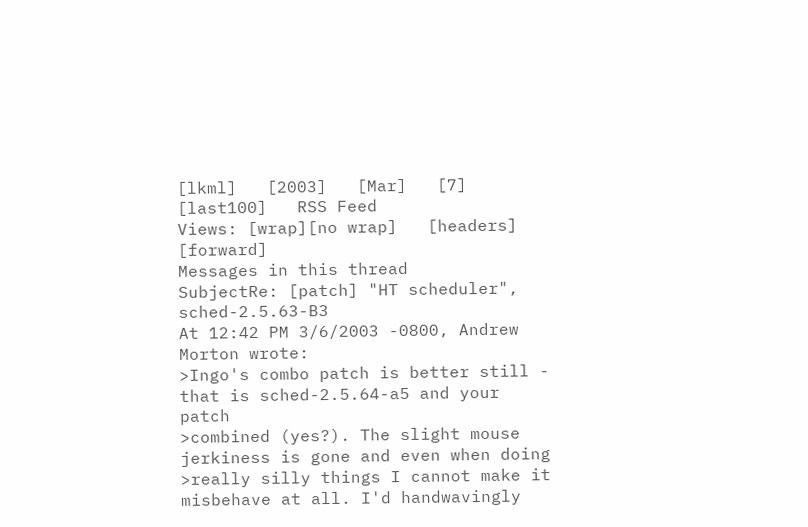[lkml]   [2003]   [Mar]   [7]   [last100]   RSS Feed
Views: [wrap][no wrap]   [headers]  [forward]
Messages in this thread
SubjectRe: [patch] "HT scheduler", sched-2.5.63-B3
At 12:42 PM 3/6/2003 -0800, Andrew Morton wrote:
>Ingo's combo patch is better still - that is sched-2.5.64-a5 and your patch
>combined (yes?). The slight mouse jerkiness is gone and even when doing
>really silly things I cannot make it misbehave at all. I'd handwavingly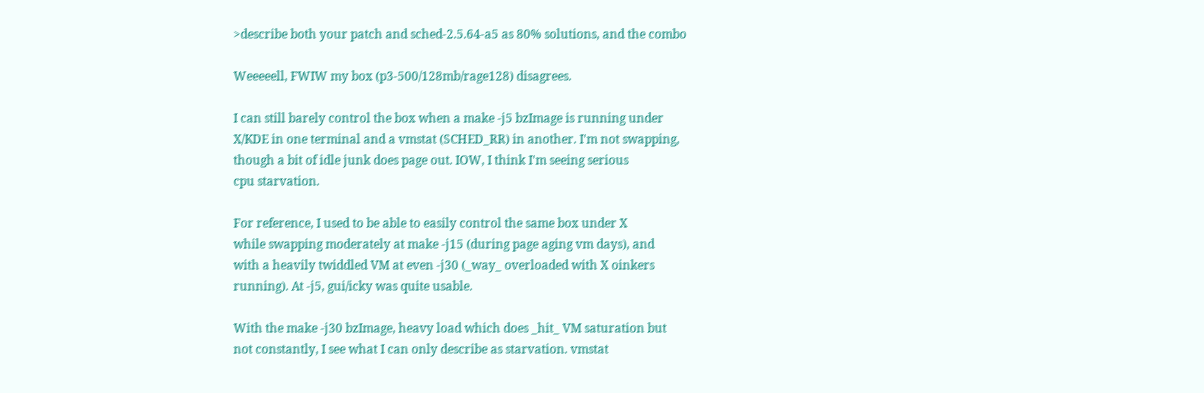>describe both your patch and sched-2.5.64-a5 as 80% solutions, and the combo

Weeeeell, FWIW my box (p3-500/128mb/rage128) disagrees.

I can still barely control the box when a make -j5 bzImage is running under
X/KDE in one terminal and a vmstat (SCHED_RR) in another. I'm not swapping,
though a bit of idle junk does page out. IOW, I think I'm seeing serious
cpu starvation.

For reference, I used to be able to easily control the same box under X
while swapping moderately at make -j15 (during page aging vm days), and
with a heavily twiddled VM at even -j30 (_way_ overloaded with X oinkers
running). At -j5, gui/icky was quite usable.

With the make -j30 bzImage, heavy load which does _hit_ VM saturation but
not constantly, I see what I can only describe as starvation. vmstat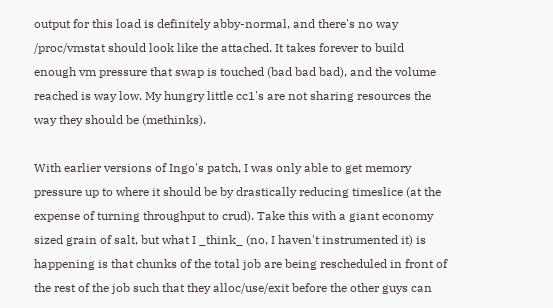output for this load is definitely abby-normal, and there's no way
/proc/vmstat should look like the attached. It takes forever to build
enough vm pressure that swap is touched (bad bad bad), and the volume
reached is way low. My hungry little cc1's are not sharing resources the
way they should be (methinks).

With earlier versions of Ingo's patch, I was only able to get memory
pressure up to where it should be by drastically reducing timeslice (at the
expense of turning throughput to crud). Take this with a giant economy
sized grain of salt, but what I _think_ (no, I haven't instrumented it) is
happening is that chunks of the total job are being rescheduled in front of
the rest of the job such that they alloc/use/exit before the other guys can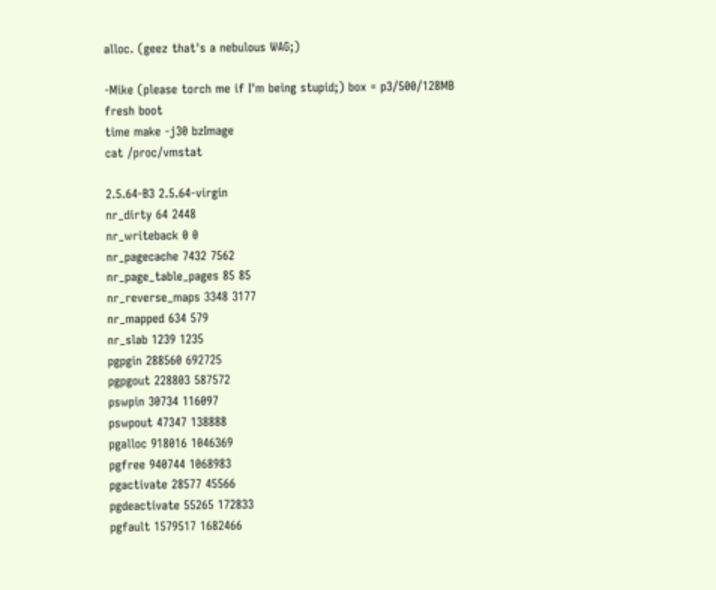alloc. (geez that's a nebulous WAG;)

-Mike (please torch me if I'm being stupid;) box = p3/500/128MB
fresh boot
time make -j30 bzImage
cat /proc/vmstat

2.5.64-B3 2.5.64-virgin
nr_dirty 64 2448
nr_writeback 0 0
nr_pagecache 7432 7562
nr_page_table_pages 85 85
nr_reverse_maps 3348 3177
nr_mapped 634 579
nr_slab 1239 1235
pgpgin 288560 692725
pgpgout 228803 587572
pswpin 30734 116097
pswpout 47347 138888
pgalloc 918016 1046369
pgfree 940744 1068983
pgactivate 28577 45566
pgdeactivate 55265 172833
pgfault 1579517 1682466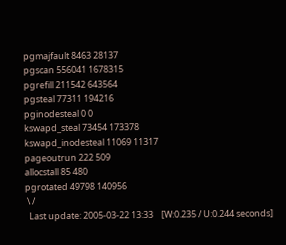pgmajfault 8463 28137
pgscan 556041 1678315
pgrefill 211542 643564
pgsteal 77311 194216
pginodesteal 0 0
kswapd_steal 73454 173378
kswapd_inodesteal 11069 11317
pageoutrun 222 509
allocstall 85 480
pgrotated 49798 140956
 \ /
  Last update: 2005-03-22 13:33    [W:0.235 / U:0.244 seconds]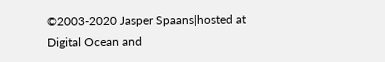©2003-2020 Jasper Spaans|hosted at Digital Ocean and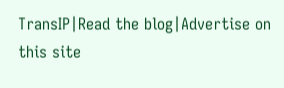TransIP|Read the blog|Advertise on this site